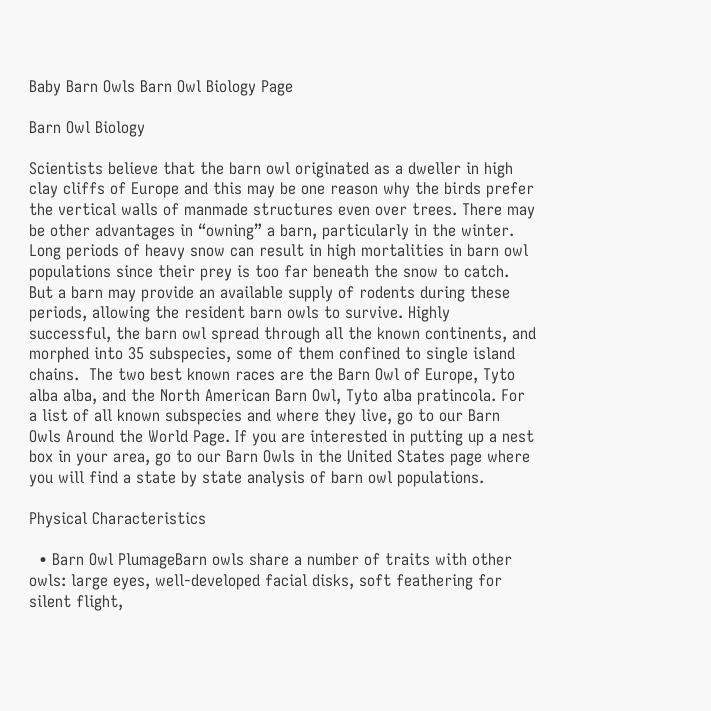Baby Barn Owls Barn Owl Biology Page

Barn Owl Biology

Scientists believe that the barn owl originated as a dweller in high clay cliffs of Europe and this may be one reason why the birds prefer the vertical walls of manmade structures even over trees. There may be other advantages in “owning” a barn, particularly in the winter. Long periods of heavy snow can result in high mortalities in barn owl populations since their prey is too far beneath the snow to catch. But a barn may provide an available supply of rodents during these periods, allowing the resident barn owls to survive. Highly successful, the barn owl spread through all the known continents, and morphed into 35 subspecies, some of them confined to single island chains.  The two best known races are the Barn Owl of Europe, Tyto alba alba, and the North American Barn Owl, Tyto alba pratincola. For a list of all known subspecies and where they live, go to our Barn Owls Around the World Page. If you are interested in putting up a nest box in your area, go to our Barn Owls in the United States page where you will find a state by state analysis of barn owl populations.

Physical Characteristics

  • Barn Owl PlumageBarn owls share a number of traits with other owls: large eyes, well-developed facial disks, soft feathering for silent flight,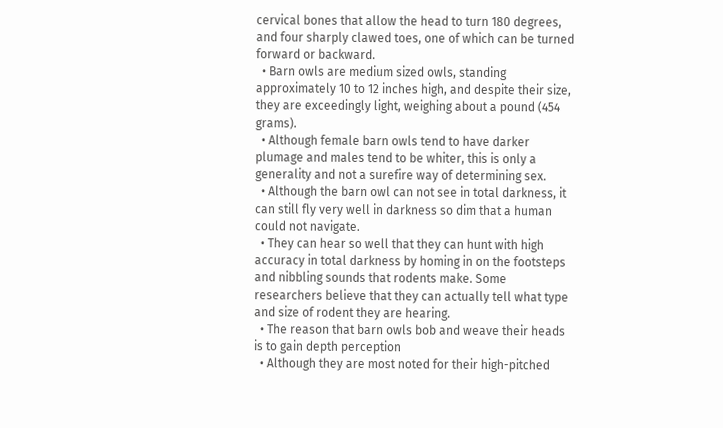cervical bones that allow the head to turn 180 degrees, and four sharply clawed toes, one of which can be turned forward or backward.
  • Barn owls are medium sized owls, standing approximately 10 to 12 inches high, and despite their size, they are exceedingly light, weighing about a pound (454 grams).
  • Although female barn owls tend to have darker plumage and males tend to be whiter, this is only a generality and not a surefire way of determining sex.
  • Although the barn owl can not see in total darkness, it can still fly very well in darkness so dim that a human could not navigate.
  • They can hear so well that they can hunt with high accuracy in total darkness by homing in on the footsteps and nibbling sounds that rodents make. Some researchers believe that they can actually tell what type and size of rodent they are hearing.
  • The reason that barn owls bob and weave their heads is to gain depth perception
  • Although they are most noted for their high-pitched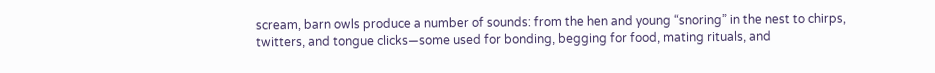scream, barn owls produce a number of sounds: from the hen and young “snoring” in the nest to chirps, twitters, and tongue clicks—some used for bonding, begging for food, mating rituals, and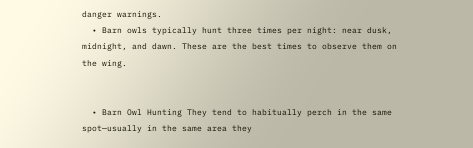danger warnings.
  • Barn owls typically hunt three times per night: near dusk, midnight, and dawn. These are the best times to observe them on the wing.


  • Barn Owl Hunting They tend to habitually perch in the same spot—usually in the same area they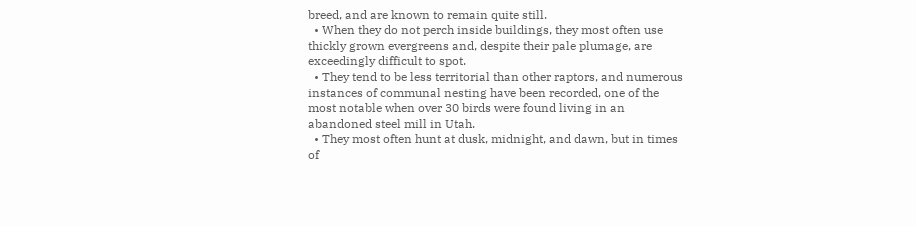breed, and are known to remain quite still.
  • When they do not perch inside buildings, they most often use thickly grown evergreens and, despite their pale plumage, are exceedingly difficult to spot.
  • They tend to be less territorial than other raptors, and numerous instances of communal nesting have been recorded, one of the most notable when over 30 birds were found living in an abandoned steel mill in Utah.
  • They most often hunt at dusk, midnight, and dawn, but in times of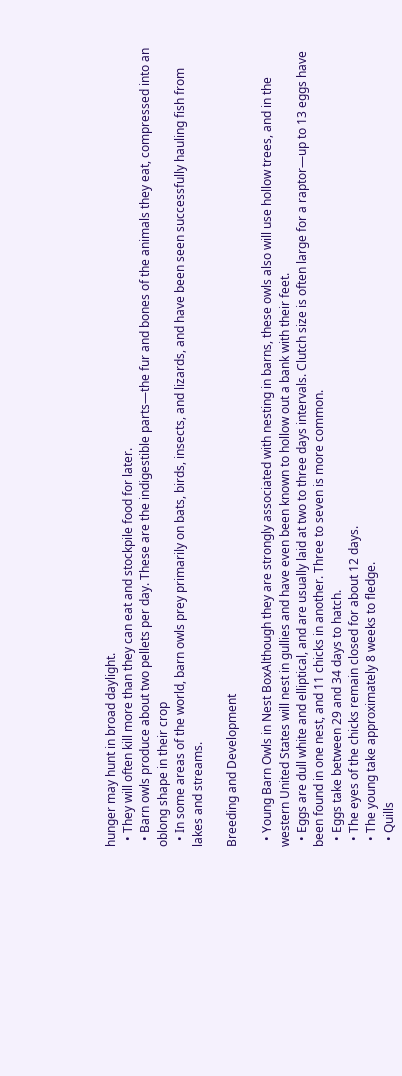hunger may hunt in broad daylight.
  • They will often kill more than they can eat and stockpile food for later.
  • Barn owls produce about two pellets per day. These are the indigestible parts—the fur and bones of the animals they eat, compressed into an oblong shape in their crop
  • In some areas of the world, barn owls prey primarily on bats, birds, insects, and lizards, and have been seen successfully hauling fish from lakes and streams.

Breeding and Development

  • Young Barn Owls in Nest BoxAlthough they are strongly associated with nesting in barns, these owls also will use hollow trees, and in the western United States will nest in gullies and have even been known to hollow out a bank with their feet.
  • Eggs are dull white and elliptical, and are usually laid at two to three days intervals. Clutch size is often large for a raptor—up to 13 eggs have been found in one nest, and 11 chicks in another. Three to seven is more common.
  • Eggs take between 29 and 34 days to hatch.
  • The eyes of the chicks remain closed for about 12 days.
  • The young take approximately 8 weeks to fledge.
  • Quills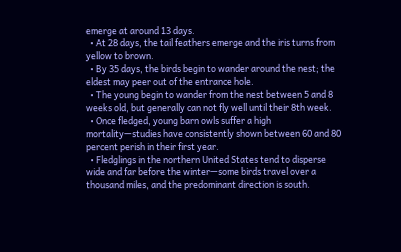emerge at around 13 days.
  • At 28 days, the tail feathers emerge and the iris turns from yellow to brown.
  • By 35 days, the birds begin to wander around the nest; the eldest may peer out of the entrance hole.
  • The young begin to wander from the nest between 5 and 8 weeks old, but generally can not fly well until their 8th week.
  • Once fledged, young barn owls suffer a high mortality—studies have consistently shown between 60 and 80 percent perish in their first year.
  • Fledglings in the northern United States tend to disperse wide and far before the winter—some birds travel over a thousand miles, and the predominant direction is south.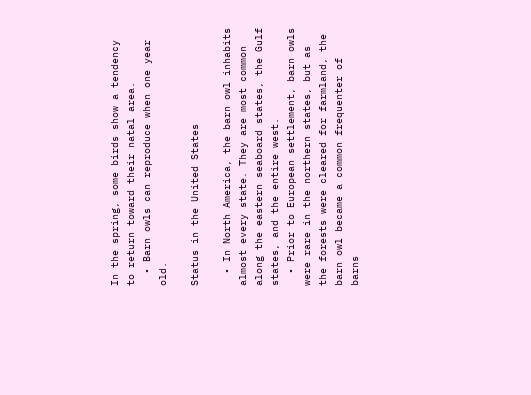In the spring, some birds show a tendency to return toward their natal area.
  • Barn owls can reproduce when one year old.

Status in the United States

  • In North America, the barn owl inhabits almost every state. They are most common along the eastern seaboard states, the Gulf states, and the entire west.
  • Prior to European settlement, barn owls were rare in the northern states, but as the forests were cleared for farmland, the barn owl became a common frequenter of barns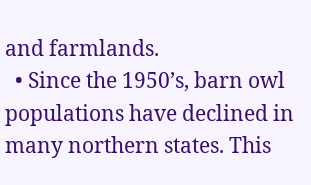and farmlands.
  • Since the 1950’s, barn owl populations have declined in many northern states. This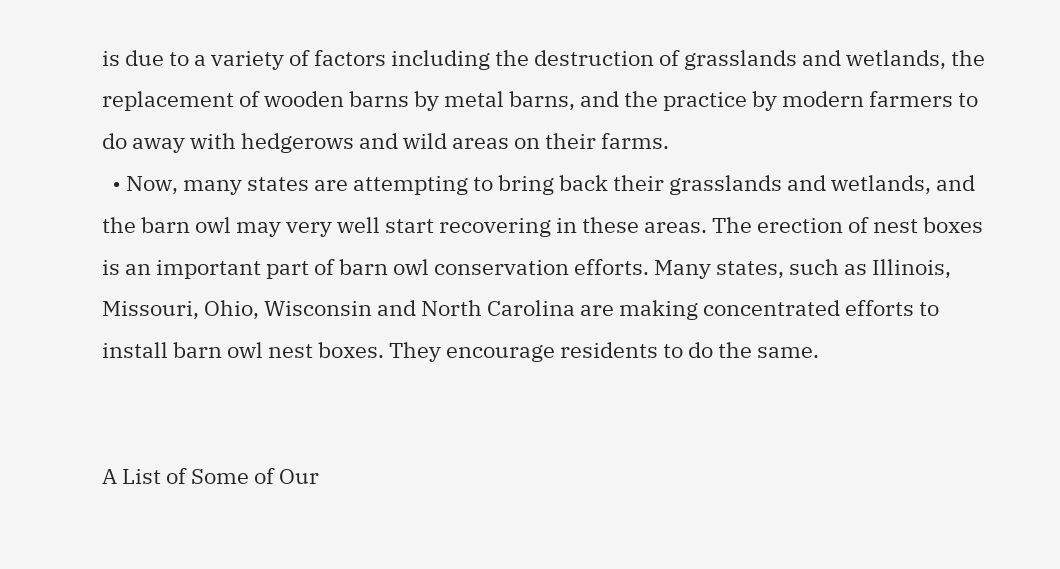is due to a variety of factors including the destruction of grasslands and wetlands, the replacement of wooden barns by metal barns, and the practice by modern farmers to do away with hedgerows and wild areas on their farms.
  • Now, many states are attempting to bring back their grasslands and wetlands, and the barn owl may very well start recovering in these areas. The erection of nest boxes is an important part of barn owl conservation efforts. Many states, such as Illinois, Missouri, Ohio, Wisconsin and North Carolina are making concentrated efforts to install barn owl nest boxes. They encourage residents to do the same.


A List of Some of Our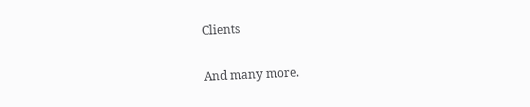Clients

And many more.